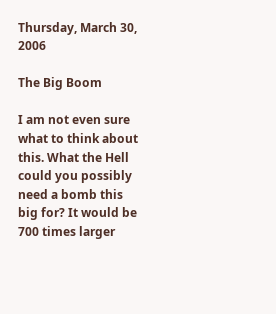Thursday, March 30, 2006

The Big Boom

I am not even sure what to think about this. What the Hell could you possibly need a bomb this big for? It would be 700 times larger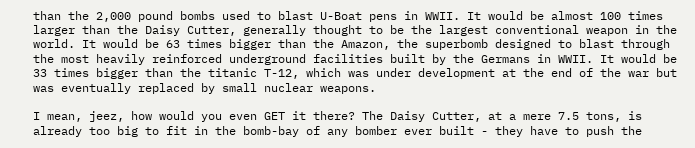than the 2,000 pound bombs used to blast U-Boat pens in WWII. It would be almost 100 times larger than the Daisy Cutter, generally thought to be the largest conventional weapon in the world. It would be 63 times bigger than the Amazon, the superbomb designed to blast through the most heavily reinforced underground facilities built by the Germans in WWII. It would be 33 times bigger than the titanic T-12, which was under development at the end of the war but was eventually replaced by small nuclear weapons.

I mean, jeez, how would you even GET it there? The Daisy Cutter, at a mere 7.5 tons, is already too big to fit in the bomb-bay of any bomber ever built - they have to push the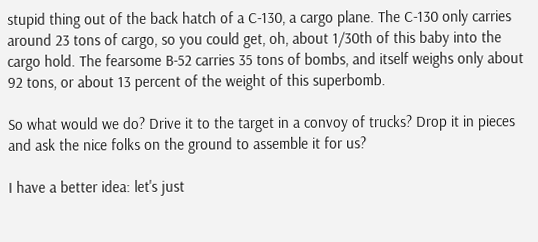stupid thing out of the back hatch of a C-130, a cargo plane. The C-130 only carries around 23 tons of cargo, so you could get, oh, about 1/30th of this baby into the cargo hold. The fearsome B-52 carries 35 tons of bombs, and itself weighs only about 92 tons, or about 13 percent of the weight of this superbomb.

So what would we do? Drive it to the target in a convoy of trucks? Drop it in pieces and ask the nice folks on the ground to assemble it for us?

I have a better idea: let's just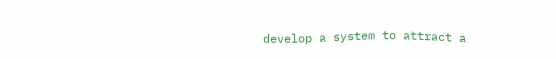develop a system to attract a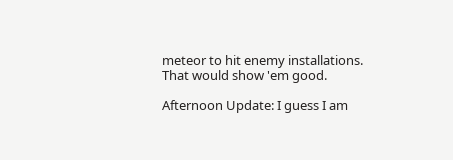meteor to hit enemy installations. That would show 'em good.

Afternoon Update: I guess I am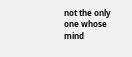not the only one whose mind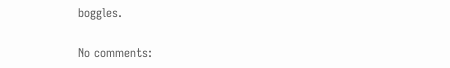boggles.

No comments: